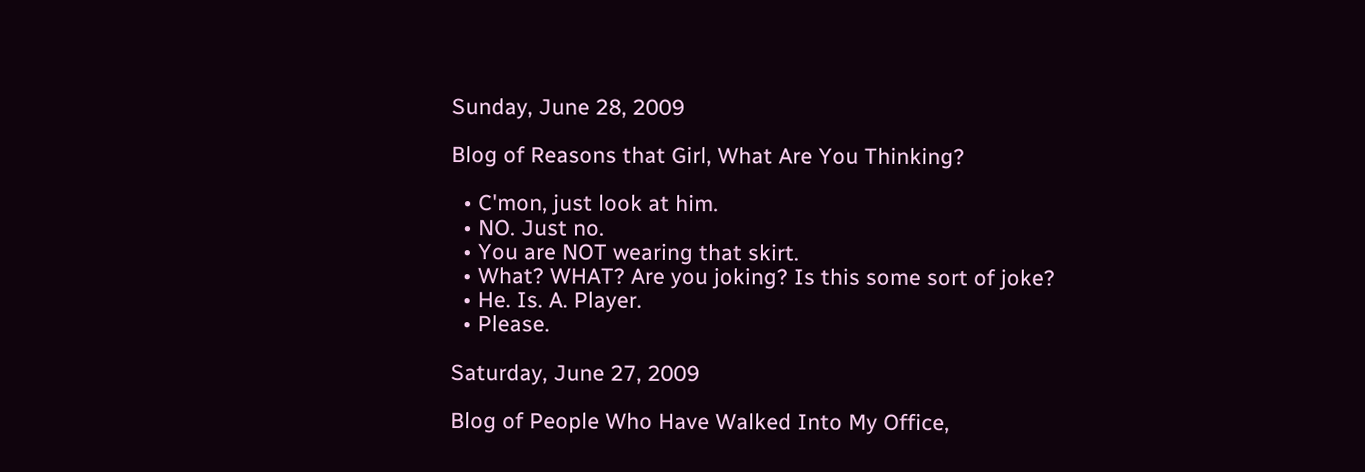Sunday, June 28, 2009

Blog of Reasons that Girl, What Are You Thinking?

  • C'mon, just look at him.
  • NO. Just no.
  • You are NOT wearing that skirt.
  • What? WHAT? Are you joking? Is this some sort of joke?
  • He. Is. A. Player.
  • Please.

Saturday, June 27, 2009

Blog of People Who Have Walked Into My Office,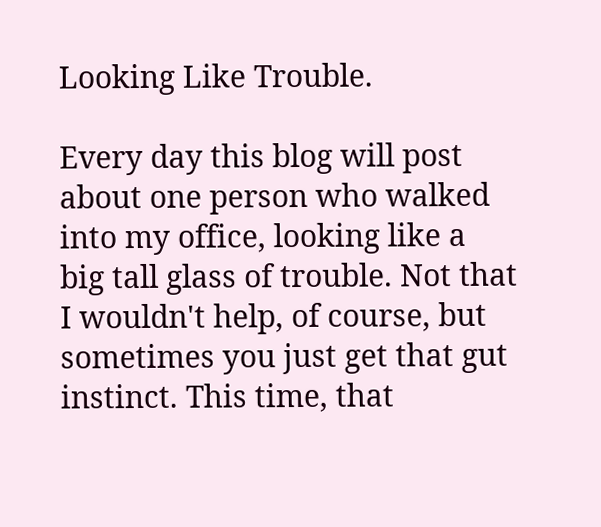Looking Like Trouble.

Every day this blog will post about one person who walked into my office, looking like a big tall glass of trouble. Not that I wouldn't help, of course, but sometimes you just get that gut instinct. This time, that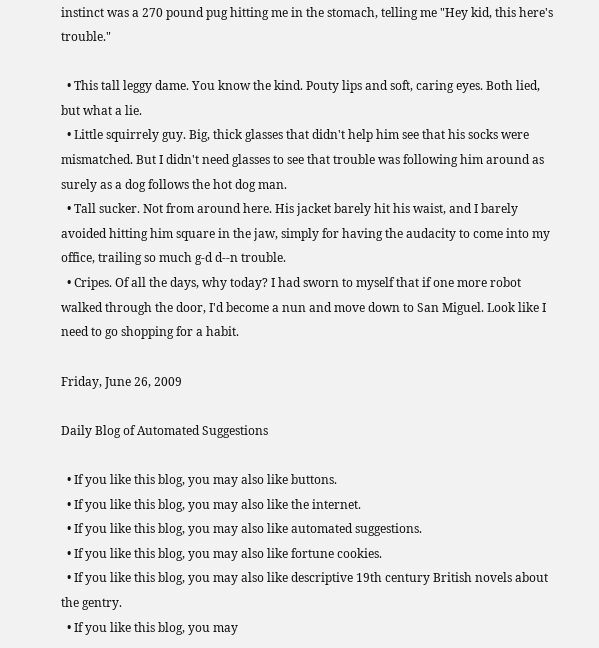instinct was a 270 pound pug hitting me in the stomach, telling me "Hey kid, this here's trouble."

  • This tall leggy dame. You know the kind. Pouty lips and soft, caring eyes. Both lied, but what a lie.
  • Little squirrely guy. Big, thick glasses that didn't help him see that his socks were mismatched. But I didn't need glasses to see that trouble was following him around as surely as a dog follows the hot dog man.
  • Tall sucker. Not from around here. His jacket barely hit his waist, and I barely avoided hitting him square in the jaw, simply for having the audacity to come into my office, trailing so much g-d d--n trouble.
  • Cripes. Of all the days, why today? I had sworn to myself that if one more robot walked through the door, I'd become a nun and move down to San Miguel. Look like I need to go shopping for a habit.

Friday, June 26, 2009

Daily Blog of Automated Suggestions

  • If you like this blog, you may also like buttons.
  • If you like this blog, you may also like the internet.
  • If you like this blog, you may also like automated suggestions.
  • If you like this blog, you may also like fortune cookies.
  • If you like this blog, you may also like descriptive 19th century British novels about the gentry.
  • If you like this blog, you may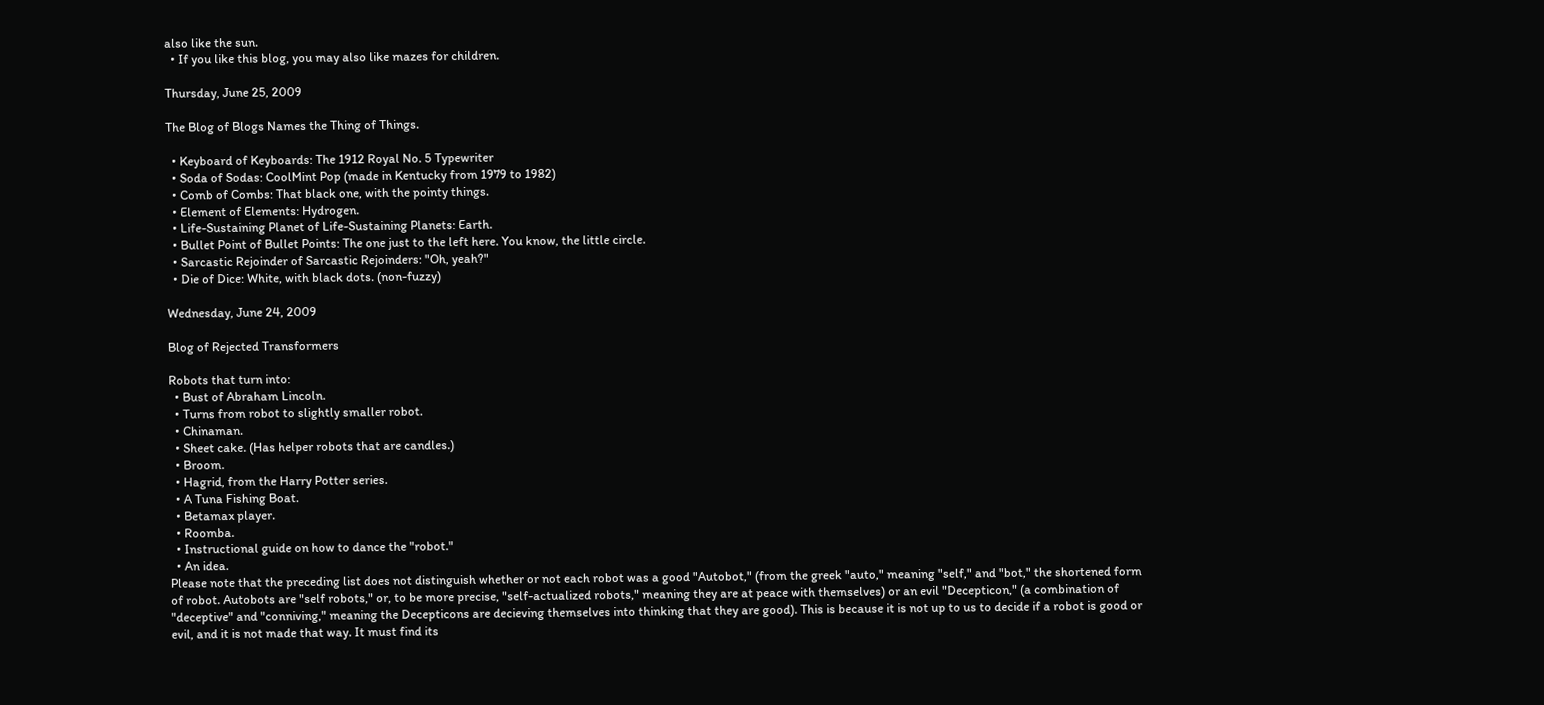also like the sun.
  • If you like this blog, you may also like mazes for children.

Thursday, June 25, 2009

The Blog of Blogs Names the Thing of Things.

  • Keyboard of Keyboards: The 1912 Royal No. 5 Typewriter
  • Soda of Sodas: CoolMint Pop (made in Kentucky from 1979 to 1982)
  • Comb of Combs: That black one, with the pointy things.
  • Element of Elements: Hydrogen.
  • Life-Sustaining Planet of Life-Sustaining Planets: Earth.
  • Bullet Point of Bullet Points: The one just to the left here. You know, the little circle.
  • Sarcastic Rejoinder of Sarcastic Rejoinders: "Oh, yeah?"
  • Die of Dice: White, with black dots. (non-fuzzy)

Wednesday, June 24, 2009

Blog of Rejected Transformers

Robots that turn into:
  • Bust of Abraham Lincoln.
  • Turns from robot to slightly smaller robot.
  • Chinaman.
  • Sheet cake. (Has helper robots that are candles.)
  • Broom.
  • Hagrid, from the Harry Potter series.
  • A Tuna Fishing Boat.
  • Betamax player.
  • Roomba.
  • Instructional guide on how to dance the "robot."
  • An idea.
Please note that the preceding list does not distinguish whether or not each robot was a good "Autobot," (from the greek "auto," meaning "self," and "bot," the shortened form of robot. Autobots are "self robots," or, to be more precise, "self-actualized robots," meaning they are at peace with themselves) or an evil "Decepticon," (a combination of "deceptive" and "conniving," meaning the Decepticons are decieving themselves into thinking that they are good). This is because it is not up to us to decide if a robot is good or evil, and it is not made that way. It must find its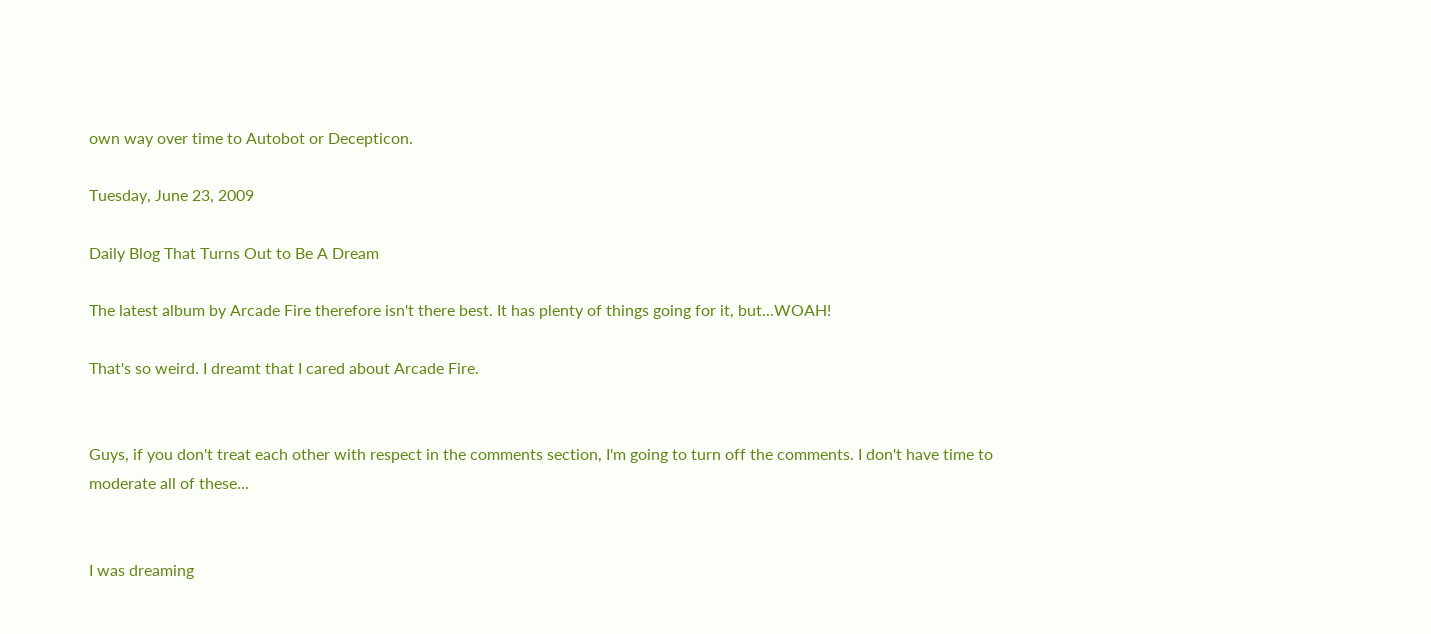own way over time to Autobot or Decepticon.

Tuesday, June 23, 2009

Daily Blog That Turns Out to Be A Dream

The latest album by Arcade Fire therefore isn't there best. It has plenty of things going for it, but...WOAH!

That's so weird. I dreamt that I cared about Arcade Fire.


Guys, if you don't treat each other with respect in the comments section, I'm going to turn off the comments. I don't have time to moderate all of these...


I was dreaming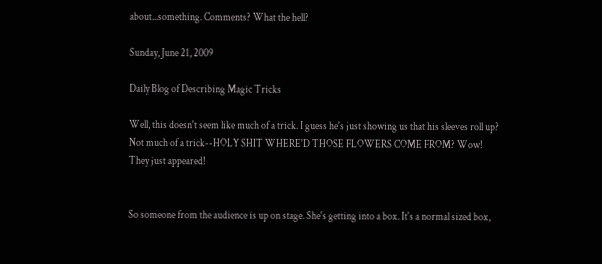about...something. Comments? What the hell?

Sunday, June 21, 2009

Daily Blog of Describing Magic Tricks

Well, this doesn't seem like much of a trick. I guess he's just showing us that his sleeves roll up? Not much of a trick--HOLY SHIT WHERE'D THOSE FLOWERS COME FROM? Wow! They just appeared!


So someone from the audience is up on stage. She's getting into a box. It's a normal sized box,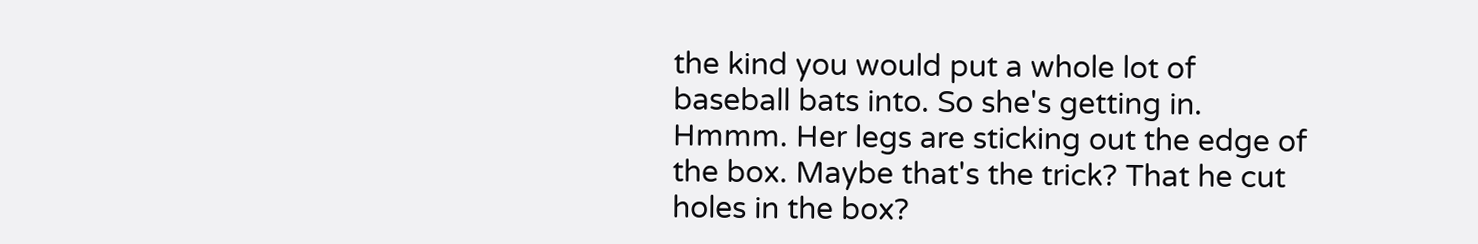the kind you would put a whole lot of baseball bats into. So she's getting in. Hmmm. Her legs are sticking out the edge of the box. Maybe that's the trick? That he cut holes in the box?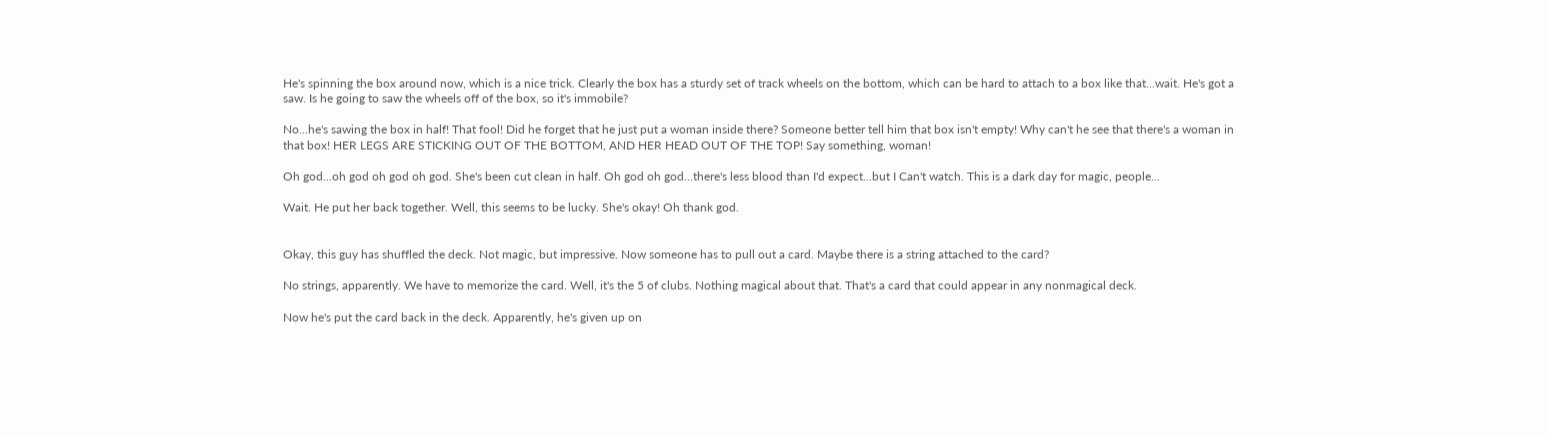He's spinning the box around now, which is a nice trick. Clearly the box has a sturdy set of track wheels on the bottom, which can be hard to attach to a box like that...wait. He's got a saw. Is he going to saw the wheels off of the box, so it's immobile?

No...he's sawing the box in half! That fool! Did he forget that he just put a woman inside there? Someone better tell him that box isn't empty! Why can't he see that there's a woman in that box! HER LEGS ARE STICKING OUT OF THE BOTTOM, AND HER HEAD OUT OF THE TOP! Say something, woman!

Oh god...oh god oh god oh god. She's been cut clean in half. Oh god oh god...there's less blood than I'd expect...but I Can't watch. This is a dark day for magic, people...

Wait. He put her back together. Well, this seems to be lucky. She's okay! Oh thank god.


Okay, this guy has shuffled the deck. Not magic, but impressive. Now someone has to pull out a card. Maybe there is a string attached to the card?

No strings, apparently. We have to memorize the card. Well, it's the 5 of clubs. Nothing magical about that. That's a card that could appear in any nonmagical deck.

Now he's put the card back in the deck. Apparently, he's given up on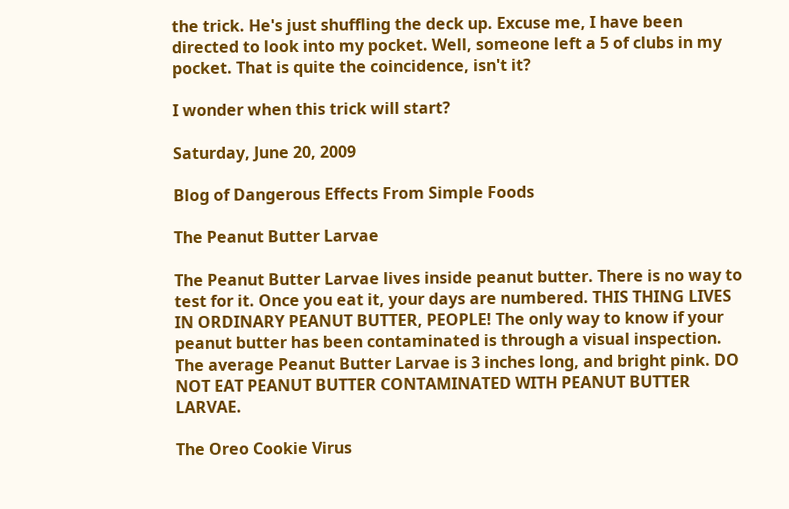the trick. He's just shuffling the deck up. Excuse me, I have been directed to look into my pocket. Well, someone left a 5 of clubs in my pocket. That is quite the coincidence, isn't it?

I wonder when this trick will start?

Saturday, June 20, 2009

Blog of Dangerous Effects From Simple Foods

The Peanut Butter Larvae

The Peanut Butter Larvae lives inside peanut butter. There is no way to test for it. Once you eat it, your days are numbered. THIS THING LIVES IN ORDINARY PEANUT BUTTER, PEOPLE! The only way to know if your peanut butter has been contaminated is through a visual inspection. The average Peanut Butter Larvae is 3 inches long, and bright pink. DO NOT EAT PEANUT BUTTER CONTAMINATED WITH PEANUT BUTTER LARVAE.

The Oreo Cookie Virus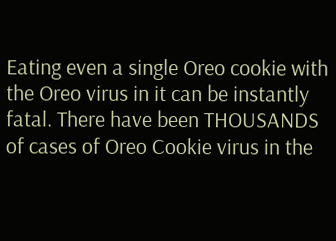Eating even a single Oreo cookie with the Oreo virus in it can be instantly fatal. There have been THOUSANDS of cases of Oreo Cookie virus in the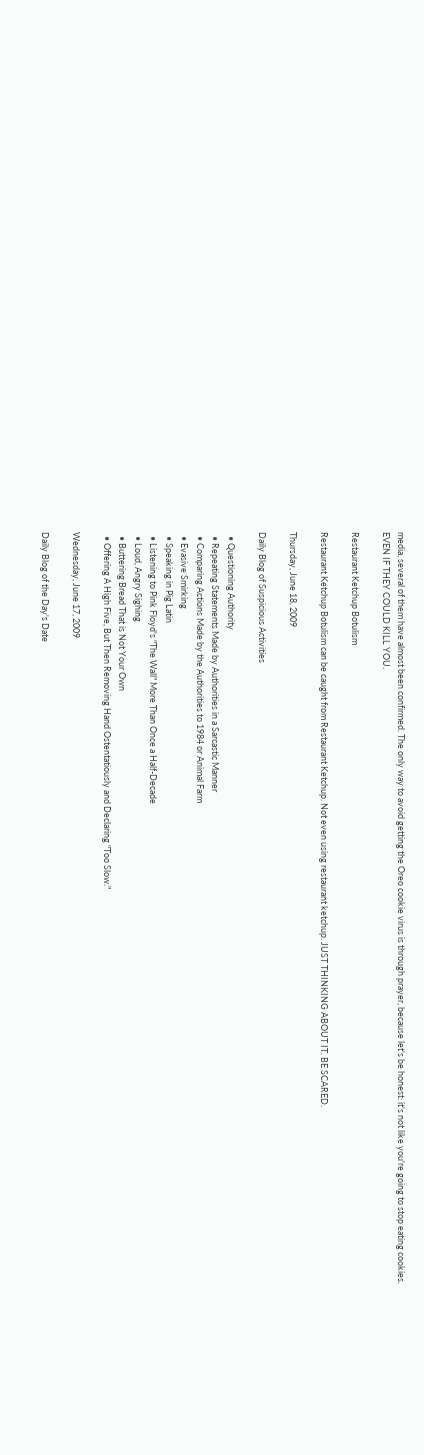media, several of them have almost been confirmed. The only way to avoid getting the Oreo cookie virus is through prayer, because let's be honest: it's not like you're going to stop eating cookies. EVEN IF THEY COULD KILL YOU.

Restaurant Ketchup Botulism

Restaurant Ketchup Botulism can be caught from Restaurant Ketchup. Not even using restaurant ketchup. JUST THINKING ABOUT IT. BE SCARED.

Thursday, June 18, 2009

Daily Blog of Suspicious Activities

  • Questioning Authority
  • Repeating Statements Made by Authorities in a Sarcastic Manner
  • Comparing Actions Made by the Authorities to 1984 or Animal Farm
  • Evasive Smirking
  • Speaking in Pig Latin
  • Listening to Pink Floyd's "The Wall" More Than Once a Half-Decade
  • Loud, Angry Sighing
  • Buttering Bread That is Not Your Own
  • Offering A High Five, But Then Removing Hand Ostentatiously and Declaring "Too Slow."

Wednesday, June 17, 2009

Daily Blog of the Day's Date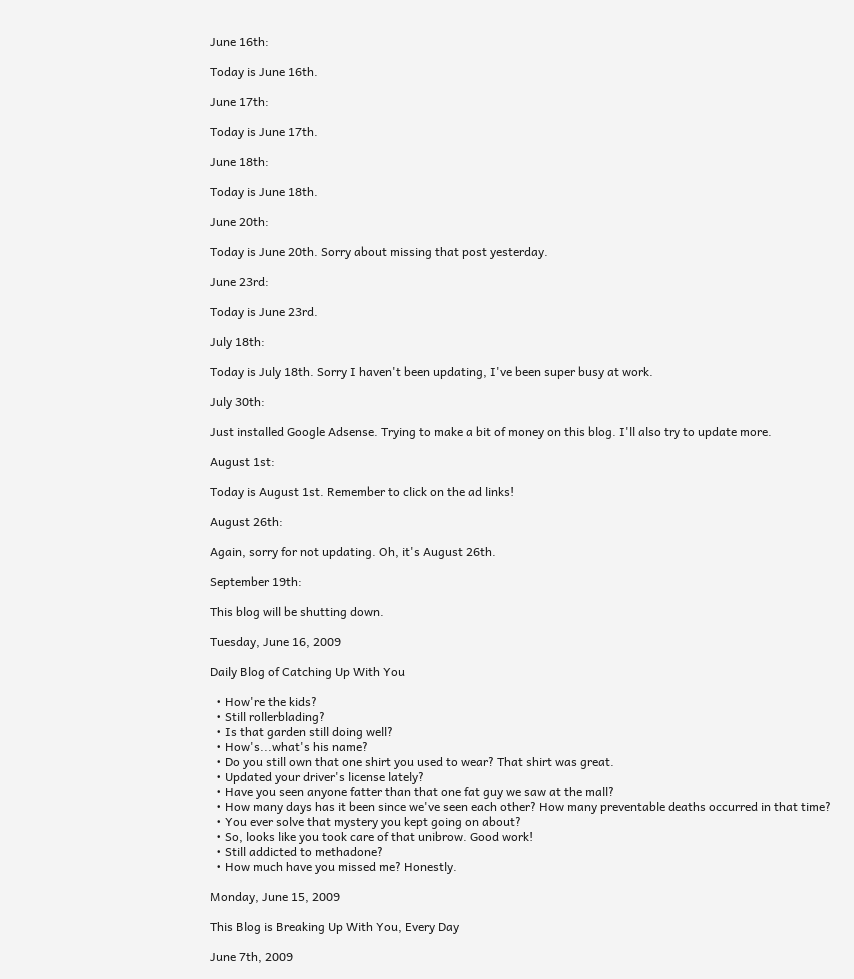June 16th:

Today is June 16th.

June 17th:

Today is June 17th.

June 18th:

Today is June 18th.

June 20th:

Today is June 20th. Sorry about missing that post yesterday.

June 23rd:

Today is June 23rd.

July 18th:

Today is July 18th. Sorry I haven't been updating, I've been super busy at work.

July 30th:

Just installed Google Adsense. Trying to make a bit of money on this blog. I'll also try to update more.

August 1st:

Today is August 1st. Remember to click on the ad links!

August 26th:

Again, sorry for not updating. Oh, it's August 26th.

September 19th:

This blog will be shutting down.

Tuesday, June 16, 2009

Daily Blog of Catching Up With You

  • How're the kids?
  • Still rollerblading?
  • Is that garden still doing well?
  • How's...what's his name?
  • Do you still own that one shirt you used to wear? That shirt was great.
  • Updated your driver's license lately?
  • Have you seen anyone fatter than that one fat guy we saw at the mall?
  • How many days has it been since we've seen each other? How many preventable deaths occurred in that time?
  • You ever solve that mystery you kept going on about?
  • So, looks like you took care of that unibrow. Good work!
  • Still addicted to methadone?
  • How much have you missed me? Honestly.

Monday, June 15, 2009

This Blog is Breaking Up With You, Every Day

June 7th, 2009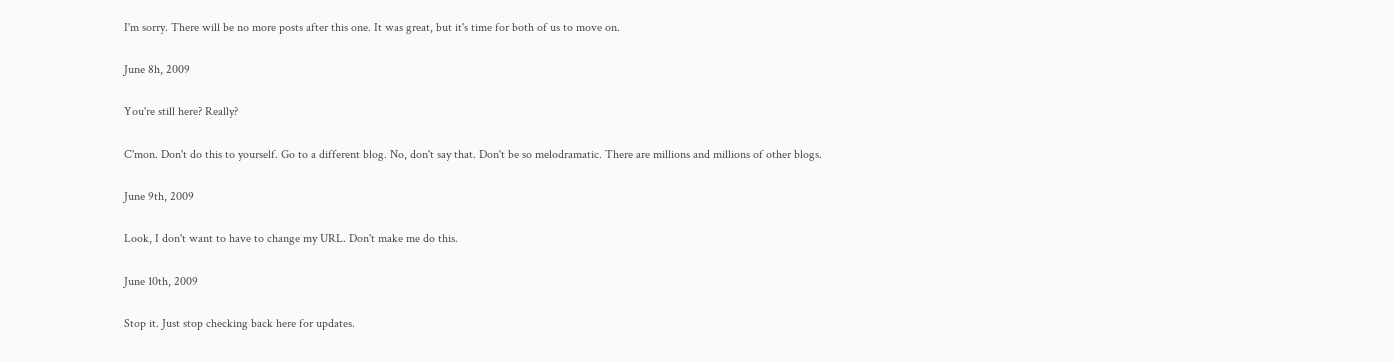I'm sorry. There will be no more posts after this one. It was great, but it's time for both of us to move on.

June 8h, 2009

You're still here? Really?

C'mon. Don't do this to yourself. Go to a different blog. No, don't say that. Don't be so melodramatic. There are millions and millions of other blogs.

June 9th, 2009

Look, I don't want to have to change my URL. Don't make me do this.

June 10th, 2009

Stop it. Just stop checking back here for updates.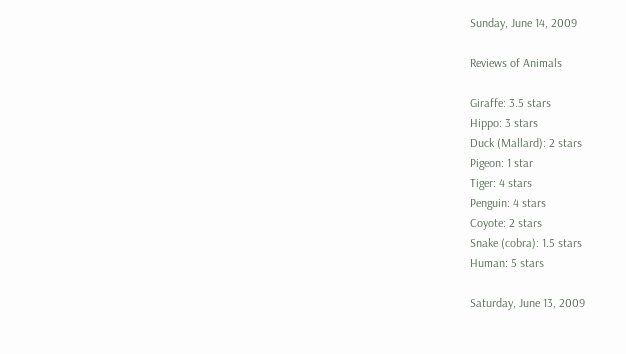Sunday, June 14, 2009

Reviews of Animals

Giraffe: 3.5 stars
Hippo: 3 stars
Duck (Mallard): 2 stars
Pigeon: 1 star
Tiger: 4 stars
Penguin: 4 stars
Coyote: 2 stars
Snake (cobra): 1.5 stars
Human: 5 stars

Saturday, June 13, 2009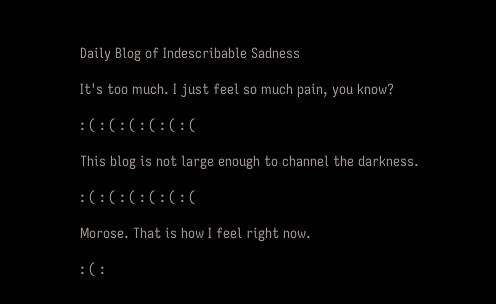Daily Blog of Indescribable Sadness

It's too much. I just feel so much pain, you know?

: ( : ( : ( : ( : ( : (

This blog is not large enough to channel the darkness.

: ( : ( : ( : ( : ( : (

Morose. That is how I feel right now.

: ( :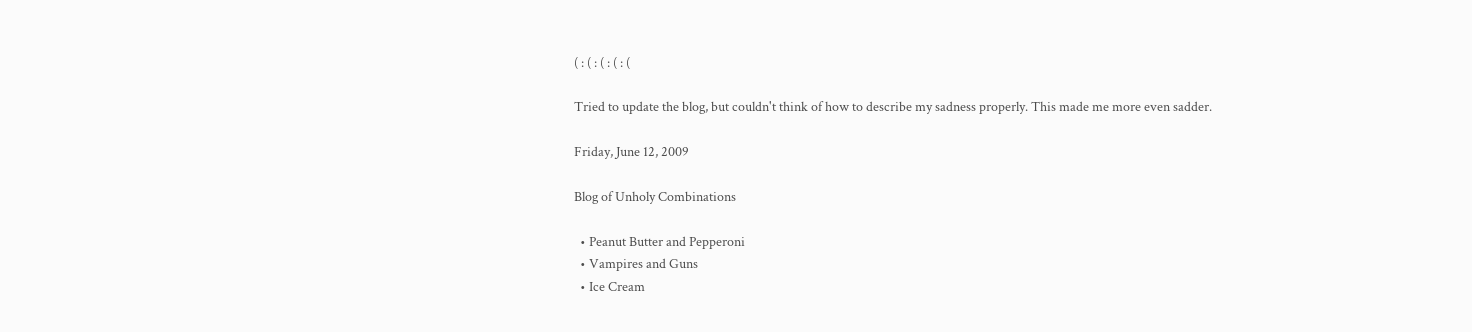( : ( : ( : ( : (

Tried to update the blog, but couldn't think of how to describe my sadness properly. This made me more even sadder.

Friday, June 12, 2009

Blog of Unholy Combinations

  • Peanut Butter and Pepperoni
  • Vampires and Guns
  • Ice Cream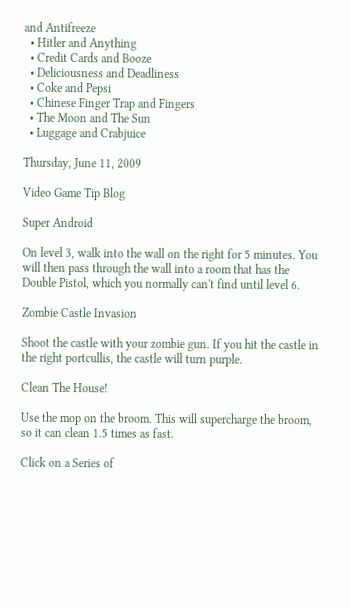and Antifreeze
  • Hitler and Anything
  • Credit Cards and Booze
  • Deliciousness and Deadliness
  • Coke and Pepsi
  • Chinese Finger Trap and Fingers
  • The Moon and The Sun
  • Luggage and Crabjuice

Thursday, June 11, 2009

Video Game Tip Blog

Super Android

On level 3, walk into the wall on the right for 5 minutes. You will then pass through the wall into a room that has the Double Pistol, which you normally can't find until level 6.

Zombie Castle Invasion

Shoot the castle with your zombie gun. If you hit the castle in the right portcullis, the castle will turn purple.

Clean The House!

Use the mop on the broom. This will supercharge the broom, so it can clean 1.5 times as fast.

Click on a Series of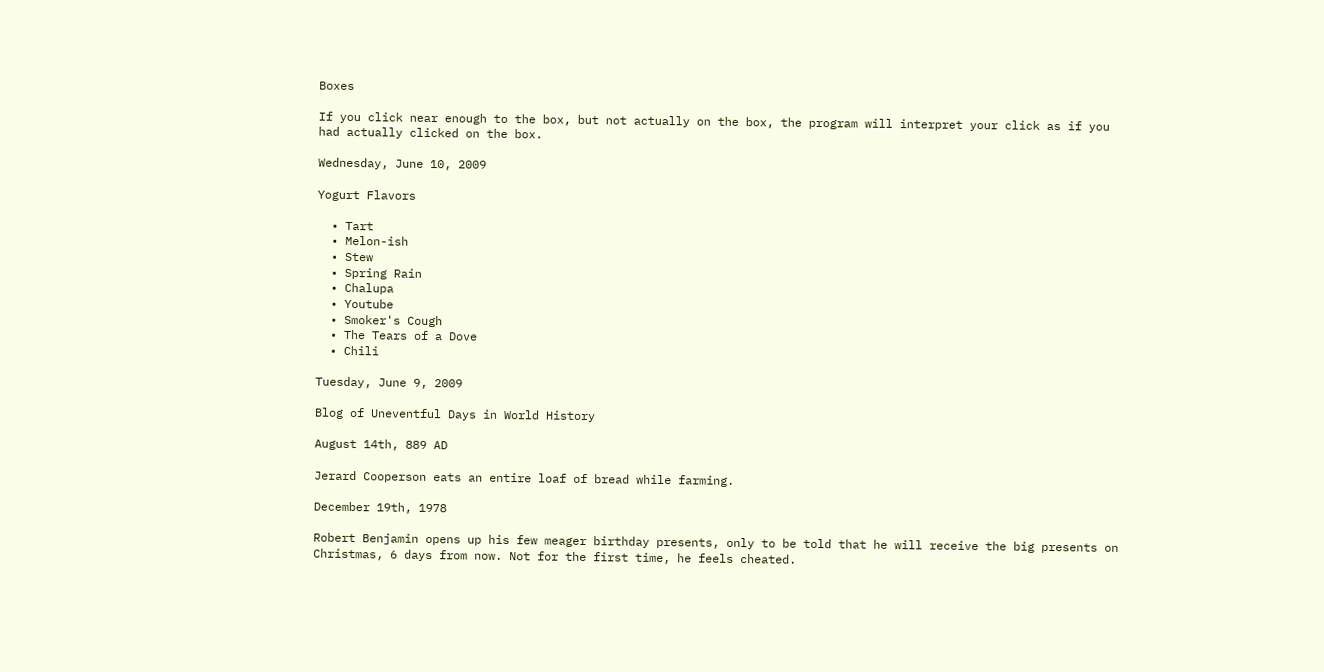Boxes

If you click near enough to the box, but not actually on the box, the program will interpret your click as if you had actually clicked on the box.

Wednesday, June 10, 2009

Yogurt Flavors

  • Tart
  • Melon-ish
  • Stew
  • Spring Rain
  • Chalupa
  • Youtube
  • Smoker's Cough
  • The Tears of a Dove
  • Chili

Tuesday, June 9, 2009

Blog of Uneventful Days in World History

August 14th, 889 AD

Jerard Cooperson eats an entire loaf of bread while farming.

December 19th, 1978

Robert Benjamin opens up his few meager birthday presents, only to be told that he will receive the big presents on Christmas, 6 days from now. Not for the first time, he feels cheated.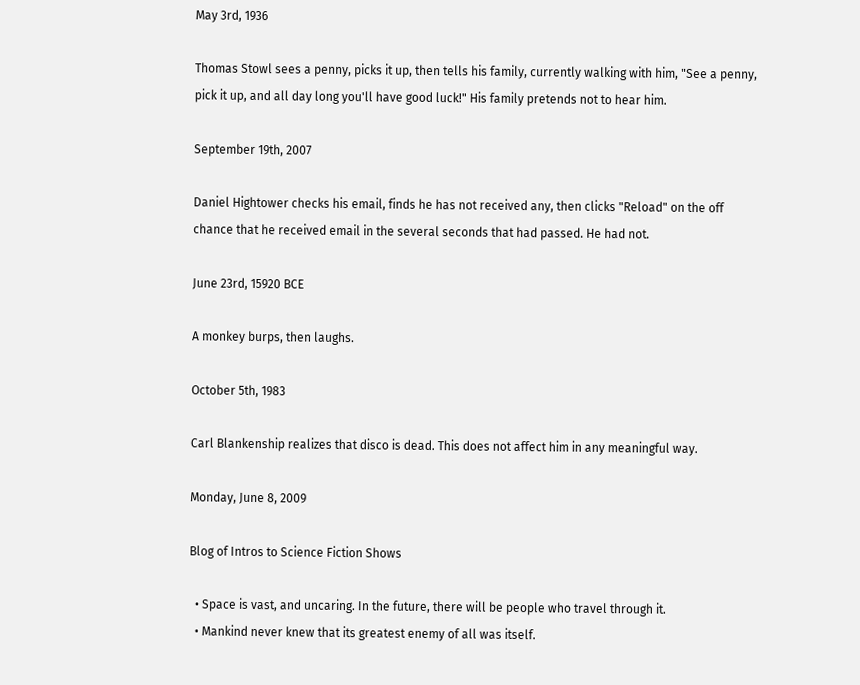May 3rd, 1936

Thomas Stowl sees a penny, picks it up, then tells his family, currently walking with him, "See a penny, pick it up, and all day long you'll have good luck!" His family pretends not to hear him.

September 19th, 2007

Daniel Hightower checks his email, finds he has not received any, then clicks "Reload" on the off chance that he received email in the several seconds that had passed. He had not.

June 23rd, 15920 BCE

A monkey burps, then laughs.

October 5th, 1983

Carl Blankenship realizes that disco is dead. This does not affect him in any meaningful way.

Monday, June 8, 2009

Blog of Intros to Science Fiction Shows

  • Space is vast, and uncaring. In the future, there will be people who travel through it.
  • Mankind never knew that its greatest enemy of all was itself.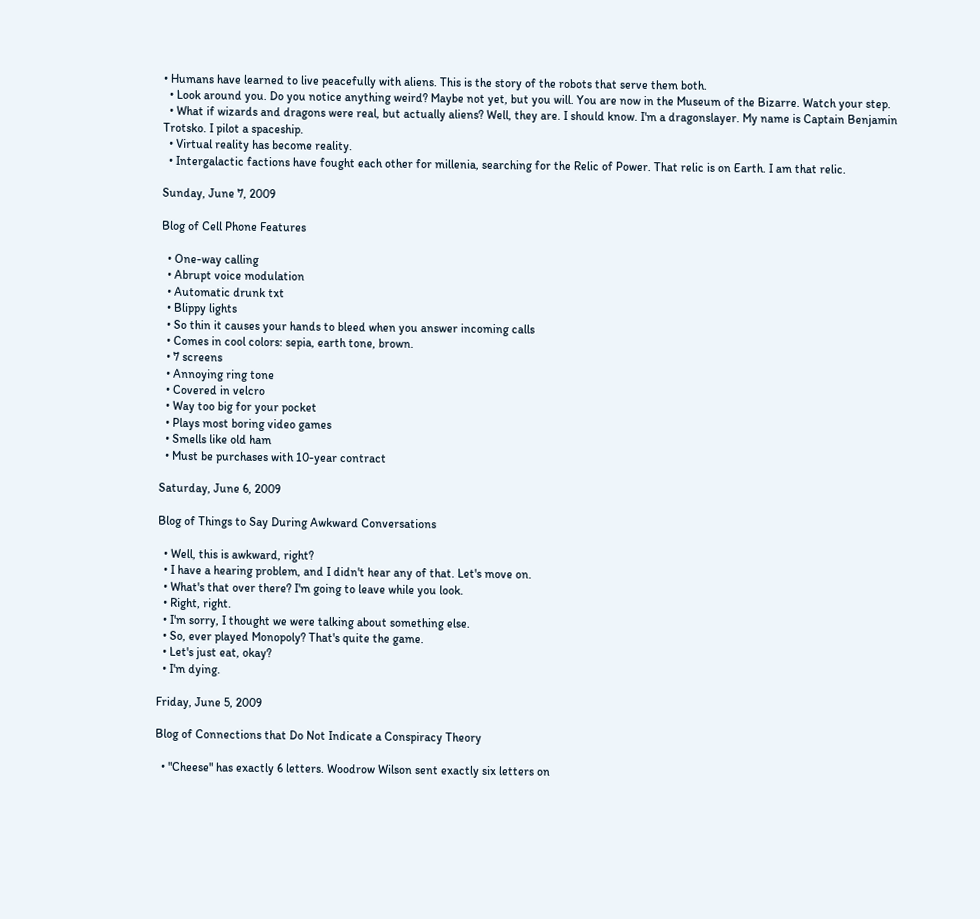• Humans have learned to live peacefully with aliens. This is the story of the robots that serve them both.
  • Look around you. Do you notice anything weird? Maybe not yet, but you will. You are now in the Museum of the Bizarre. Watch your step.
  • What if wizards and dragons were real, but actually aliens? Well, they are. I should know. I'm a dragonslayer. My name is Captain Benjamin Trotsko. I pilot a spaceship.
  • Virtual reality has become reality.
  • Intergalactic factions have fought each other for millenia, searching for the Relic of Power. That relic is on Earth. I am that relic.

Sunday, June 7, 2009

Blog of Cell Phone Features

  • One-way calling
  • Abrupt voice modulation
  • Automatic drunk txt
  • Blippy lights
  • So thin it causes your hands to bleed when you answer incoming calls
  • Comes in cool colors: sepia, earth tone, brown.
  • 7 screens
  • Annoying ring tone
  • Covered in velcro
  • Way too big for your pocket
  • Plays most boring video games
  • Smells like old ham
  • Must be purchases with 10-year contract

Saturday, June 6, 2009

Blog of Things to Say During Awkward Conversations

  • Well, this is awkward, right?
  • I have a hearing problem, and I didn't hear any of that. Let's move on.
  • What's that over there? I'm going to leave while you look.
  • Right, right.
  • I'm sorry, I thought we were talking about something else.
  • So, ever played Monopoly? That's quite the game.
  • Let's just eat, okay?
  • I'm dying.

Friday, June 5, 2009

Blog of Connections that Do Not Indicate a Conspiracy Theory

  • "Cheese" has exactly 6 letters. Woodrow Wilson sent exactly six letters on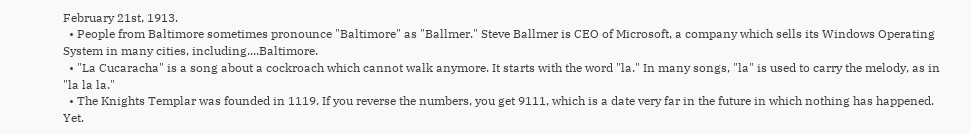February 21st, 1913.
  • People from Baltimore sometimes pronounce "Baltimore" as "Ballmer." Steve Ballmer is CEO of Microsoft, a company which sells its Windows Operating System in many cities, including....Baltimore.
  • "La Cucaracha" is a song about a cockroach which cannot walk anymore. It starts with the word "la." In many songs, "la" is used to carry the melody, as in "la la la."
  • The Knights Templar was founded in 1119. If you reverse the numbers, you get 9111, which is a date very far in the future in which nothing has happened. Yet.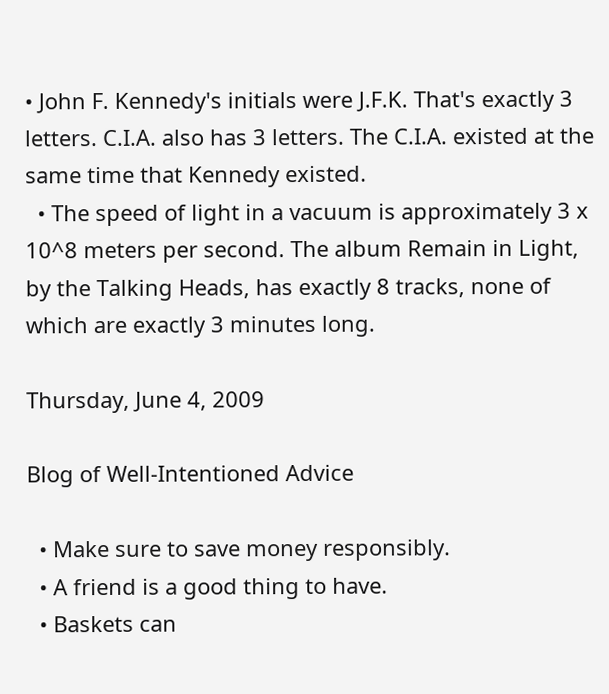• John F. Kennedy's initials were J.F.K. That's exactly 3 letters. C.I.A. also has 3 letters. The C.I.A. existed at the same time that Kennedy existed.
  • The speed of light in a vacuum is approximately 3 x 10^8 meters per second. The album Remain in Light, by the Talking Heads, has exactly 8 tracks, none of which are exactly 3 minutes long.

Thursday, June 4, 2009

Blog of Well-Intentioned Advice

  • Make sure to save money responsibly.
  • A friend is a good thing to have.
  • Baskets can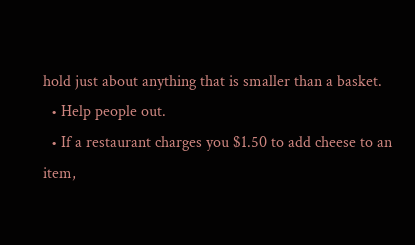hold just about anything that is smaller than a basket.
  • Help people out.
  • If a restaurant charges you $1.50 to add cheese to an item,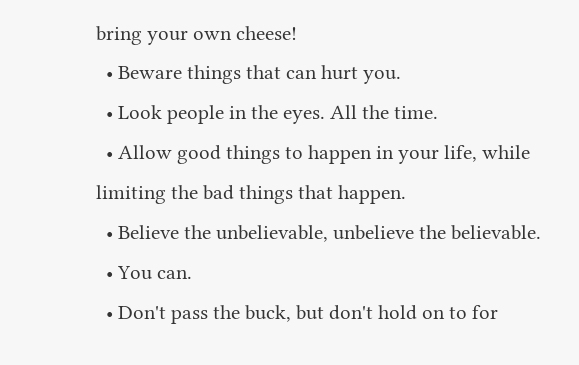bring your own cheese!
  • Beware things that can hurt you.
  • Look people in the eyes. All the time.
  • Allow good things to happen in your life, while limiting the bad things that happen.
  • Believe the unbelievable, unbelieve the believable.
  • You can.
  • Don't pass the buck, but don't hold on to for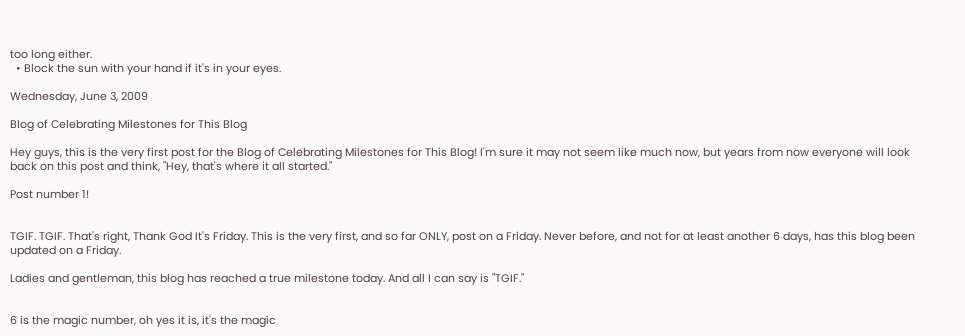too long either.
  • Block the sun with your hand if it's in your eyes.

Wednesday, June 3, 2009

Blog of Celebrating Milestones for This Blog

Hey guys, this is the very first post for the Blog of Celebrating Milestones for This Blog! I'm sure it may not seem like much now, but years from now everyone will look back on this post and think, "Hey, that's where it all started."

Post number 1!


TGIF. TGIF. That's right, Thank God It's Friday. This is the very first, and so far ONLY, post on a Friday. Never before, and not for at least another 6 days, has this blog been updated on a Friday.

Ladies and gentleman, this blog has reached a true milestone today. And all I can say is "TGIF."


6 is the magic number, oh yes it is, it's the magic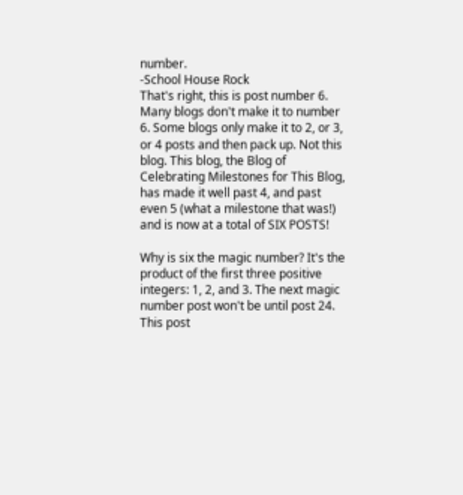number.
-School House Rock
That's right, this is post number 6. Many blogs don't make it to number 6. Some blogs only make it to 2, or 3, or 4 posts and then pack up. Not this blog. This blog, the Blog of Celebrating Milestones for This Blog, has made it well past 4, and past even 5 (what a milestone that was!) and is now at a total of SIX POSTS!

Why is six the magic number? It's the product of the first three positive integers: 1, 2, and 3. The next magic number post won't be until post 24. This post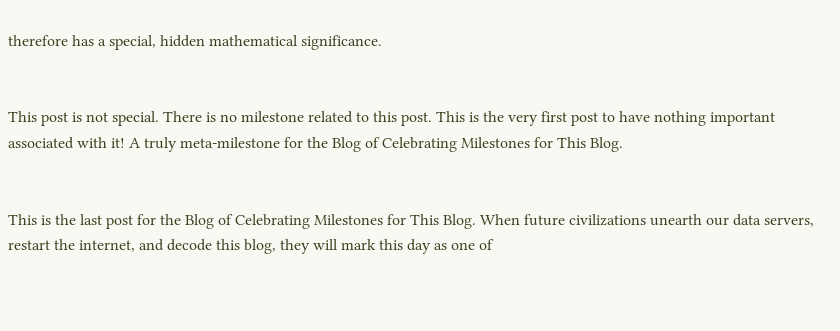therefore has a special, hidden mathematical significance.


This post is not special. There is no milestone related to this post. This is the very first post to have nothing important associated with it! A truly meta-milestone for the Blog of Celebrating Milestones for This Blog.


This is the last post for the Blog of Celebrating Milestones for This Blog. When future civilizations unearth our data servers, restart the internet, and decode this blog, they will mark this day as one of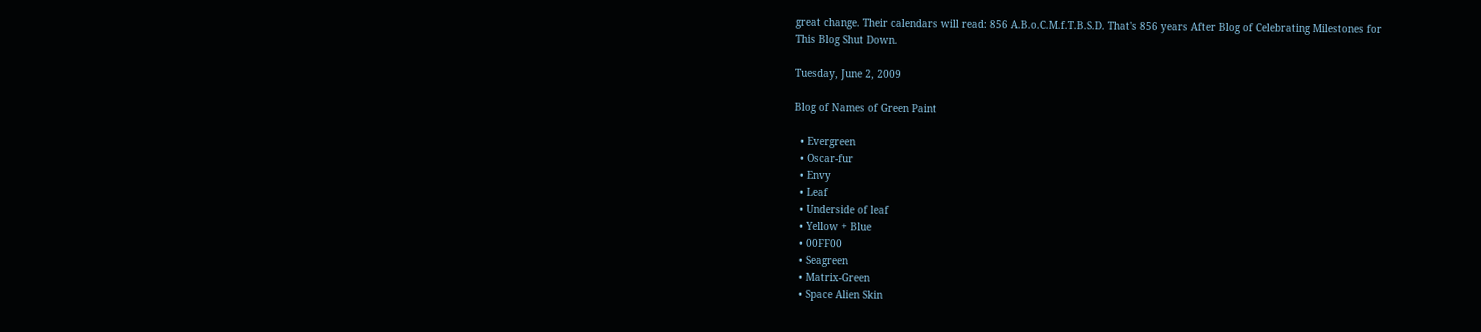great change. Their calendars will read: 856 A.B.o.C.M.f.T.B.S.D. That's 856 years After Blog of Celebrating Milestones for This Blog Shut Down.

Tuesday, June 2, 2009

Blog of Names of Green Paint

  • Evergreen
  • Oscar-fur
  • Envy
  • Leaf
  • Underside of leaf
  • Yellow + Blue
  • 00FF00
  • Seagreen
  • Matrix-Green
  • Space Alien Skin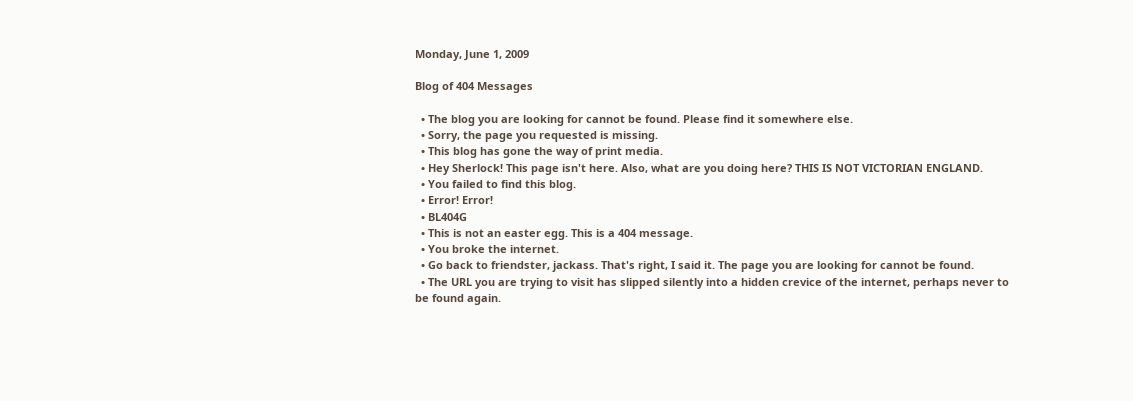Monday, June 1, 2009

Blog of 404 Messages

  • The blog you are looking for cannot be found. Please find it somewhere else.
  • Sorry, the page you requested is missing.
  • This blog has gone the way of print media.
  • Hey Sherlock! This page isn't here. Also, what are you doing here? THIS IS NOT VICTORIAN ENGLAND.
  • You failed to find this blog.
  • Error! Error!
  • BL404G
  • This is not an easter egg. This is a 404 message.
  • You broke the internet.
  • Go back to friendster, jackass. That's right, I said it. The page you are looking for cannot be found.
  • The URL you are trying to visit has slipped silently into a hidden crevice of the internet, perhaps never to be found again.